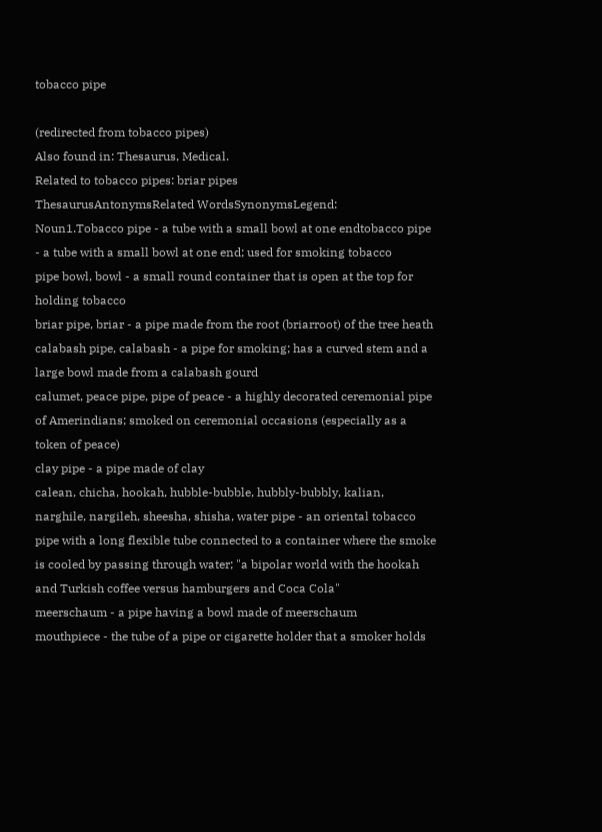tobacco pipe

(redirected from tobacco pipes)
Also found in: Thesaurus, Medical.
Related to tobacco pipes: briar pipes
ThesaurusAntonymsRelated WordsSynonymsLegend:
Noun1.Tobacco pipe - a tube with a small bowl at one endtobacco pipe - a tube with a small bowl at one end; used for smoking tobacco
pipe bowl, bowl - a small round container that is open at the top for holding tobacco
briar pipe, briar - a pipe made from the root (briarroot) of the tree heath
calabash pipe, calabash - a pipe for smoking; has a curved stem and a large bowl made from a calabash gourd
calumet, peace pipe, pipe of peace - a highly decorated ceremonial pipe of Amerindians; smoked on ceremonial occasions (especially as a token of peace)
clay pipe - a pipe made of clay
calean, chicha, hookah, hubble-bubble, hubbly-bubbly, kalian, narghile, nargileh, sheesha, shisha, water pipe - an oriental tobacco pipe with a long flexible tube connected to a container where the smoke is cooled by passing through water; "a bipolar world with the hookah and Turkish coffee versus hamburgers and Coca Cola"
meerschaum - a pipe having a bowl made of meerschaum
mouthpiece - the tube of a pipe or cigarette holder that a smoker holds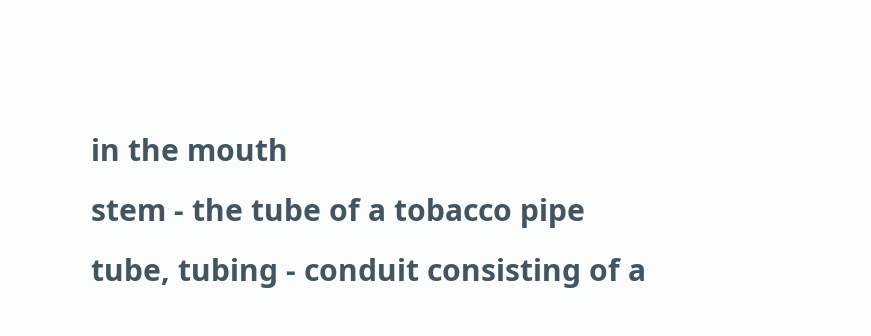in the mouth
stem - the tube of a tobacco pipe
tube, tubing - conduit consisting of a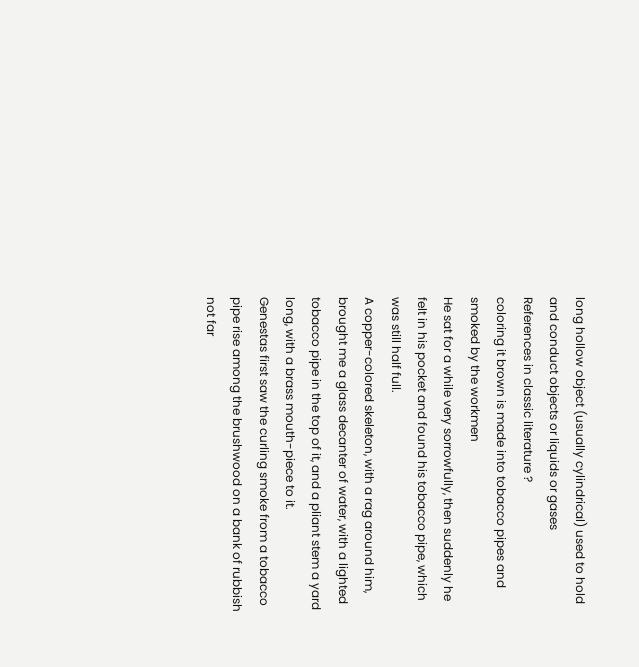long hollow object (usually cylindrical) used to hold and conduct objects or liquids or gases
References in classic literature ?
coloring it brown is made into tobacco pipes and smoked by the workmen
He sat for a while very sorrowfully, then suddenly he felt in his pocket and found his tobacco pipe, which was still half full.
A copper-colored skeleton, with a rag around him, brought me a glass decanter of water, with a lighted tobacco pipe in the top of it, and a pliant stem a yard long, with a brass mouth-piece to it.
Genestas first saw the curling smoke from a tobacco pipe rise among the brushwood on a bank of rubbish not far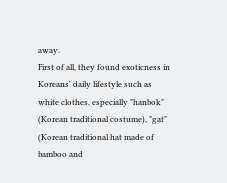away.
First of all, they found exoticness in Koreans' daily lifestyle such as white clothes, especially "hanbok" (Korean traditional costume), "gat" (Korean traditional hat made of bamboo and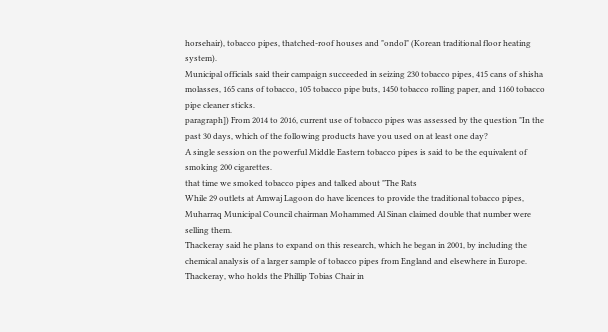horsehair), tobacco pipes, thatched-roof houses and "ondol" (Korean traditional floor heating system).
Municipal officials said their campaign succeeded in seizing 230 tobacco pipes, 415 cans of shisha molasses, 165 cans of tobacco, 105 tobacco pipe buts, 1450 tobacco rolling paper, and 1160 tobacco pipe cleaner sticks.
paragraph]) From 2014 to 2016, current use of tobacco pipes was assessed by the question "In the past 30 days, which of the following products have you used on at least one day?
A single session on the powerful Middle Eastern tobacco pipes is said to be the equivalent of smoking 200 cigarettes.
that time we smoked tobacco pipes and talked about "The Rats
While 29 outlets at Amwaj Lagoon do have licences to provide the traditional tobacco pipes, Muharraq Municipal Council chairman Mohammed Al Sinan claimed double that number were selling them.
Thackeray said he plans to expand on this research, which he began in 2001, by including the chemical analysis of a larger sample of tobacco pipes from England and elsewhere in Europe.
Thackeray, who holds the Phillip Tobias Chair in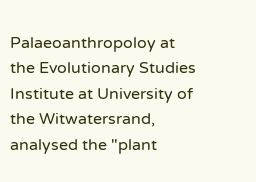Palaeoanthropoloy at the Evolutionary Studies Institute at University of the Witwatersrand, analysed the "plant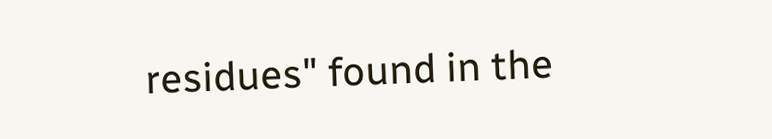residues" found in the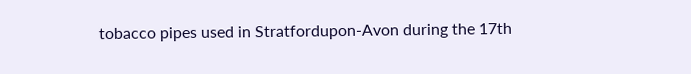tobacco pipes used in Stratfordupon-Avon during the 17th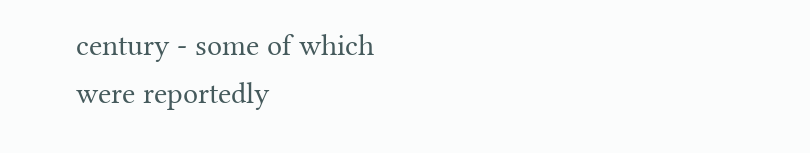century - some of which were reportedly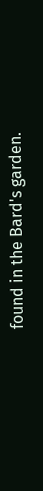found in the Bard's garden.